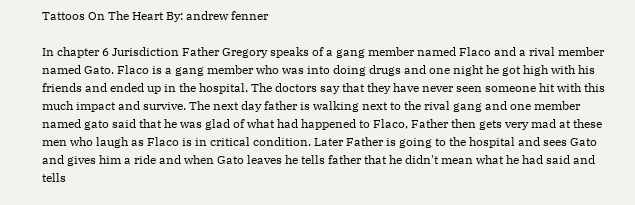Tattoos On The Heart By: andrew fenner

In chapter 6 Jurisdiction Father Gregory speaks of a gang member named Flaco and a rival member named Gato. Flaco is a gang member who was into doing drugs and one night he got high with his friends and ended up in the hospital. The doctors say that they have never seen someone hit with this much impact and survive. The next day father is walking next to the rival gang and one member named gato said that he was glad of what had happened to Flaco, Father then gets very mad at these men who laugh as Flaco is in critical condition. Later Father is going to the hospital and sees Gato and gives him a ride and when Gato leaves he tells father that he didn't mean what he had said and tells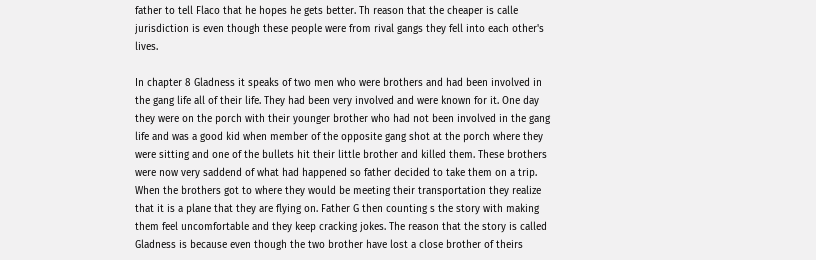father to tell Flaco that he hopes he gets better. Th reason that the cheaper is calle jurisdiction is even though these people were from rival gangs they fell into each other's lives.

In chapter 8 Gladness it speaks of two men who were brothers and had been involved in the gang life all of their life. They had been very involved and were known for it. One day they were on the porch with their younger brother who had not been involved in the gang life and was a good kid when member of the opposite gang shot at the porch where they were sitting and one of the bullets hit their little brother and killed them. These brothers were now very saddend of what had happened so father decided to take them on a trip. When the brothers got to where they would be meeting their transportation they realize that it is a plane that they are flying on. Father G then counting s the story with making them feel uncomfortable and they keep cracking jokes. The reason that the story is called Gladness is because even though the two brother have lost a close brother of theirs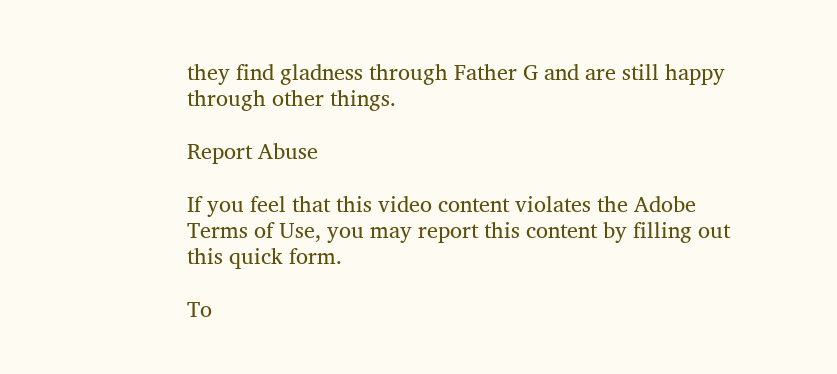they find gladness through Father G and are still happy through other things.

Report Abuse

If you feel that this video content violates the Adobe Terms of Use, you may report this content by filling out this quick form.

To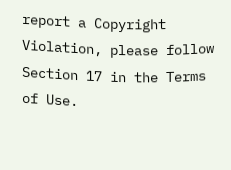report a Copyright Violation, please follow Section 17 in the Terms of Use.